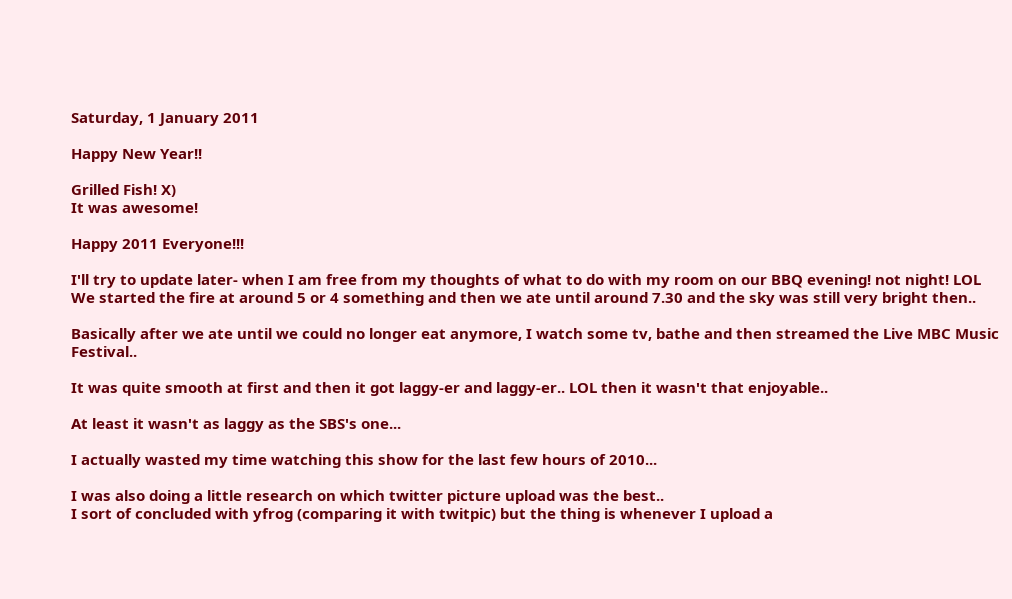Saturday, 1 January 2011

Happy New Year!!

Grilled Fish! X)
It was awesome!

Happy 2011 Everyone!!!

I'll try to update later- when I am free from my thoughts of what to do with my room on our BBQ evening! not night! LOL
We started the fire at around 5 or 4 something and then we ate until around 7.30 and the sky was still very bright then..

Basically after we ate until we could no longer eat anymore, I watch some tv, bathe and then streamed the Live MBC Music Festival..

It was quite smooth at first and then it got laggy-er and laggy-er.. LOL then it wasn't that enjoyable..

At least it wasn't as laggy as the SBS's one...

I actually wasted my time watching this show for the last few hours of 2010...

I was also doing a little research on which twitter picture upload was the best..
I sort of concluded with yfrog (comparing it with twitpic) but the thing is whenever I upload a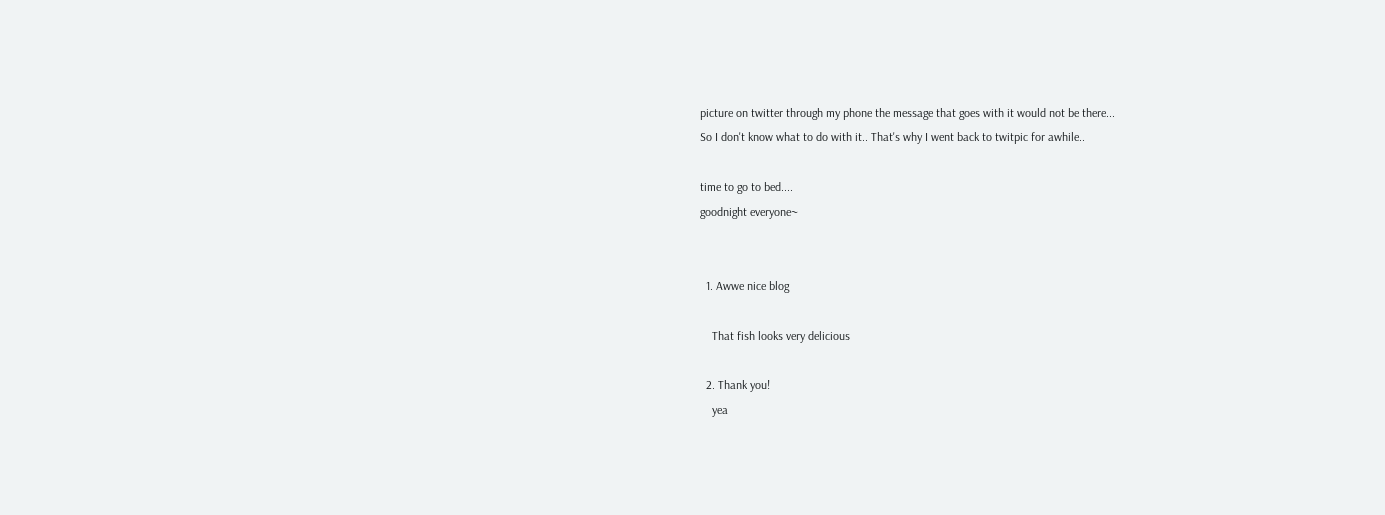picture on twitter through my phone the message that goes with it would not be there...
So I don't know what to do with it.. That's why I went back to twitpic for awhile..

time to go to bed....
goodnight everyone~


  1. Awwe nice blog

    That fish looks very delicious

  2. Thank you!
    yea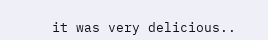it was very delicious..